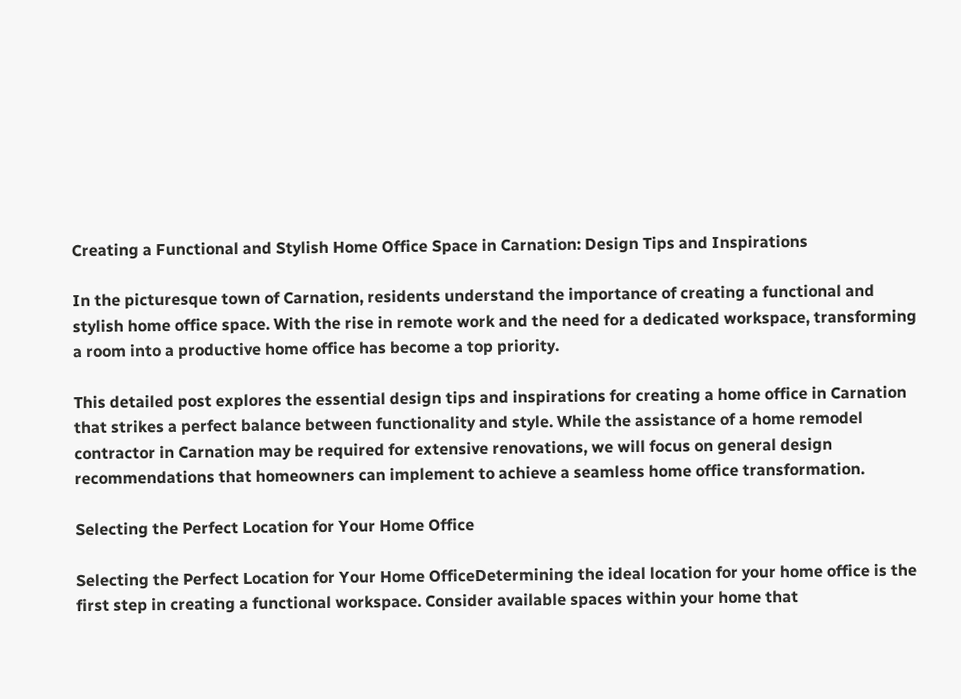Creating a Functional and Stylish Home Office Space in Carnation: Design Tips and Inspirations

In the picturesque town of Carnation, residents understand the importance of creating a functional and stylish home office space. With the rise in remote work and the need for a dedicated workspace, transforming a room into a productive home office has become a top priority.

This detailed post explores the essential design tips and inspirations for creating a home office in Carnation that strikes a perfect balance between functionality and style. While the assistance of a home remodel contractor in Carnation may be required for extensive renovations, we will focus on general design recommendations that homeowners can implement to achieve a seamless home office transformation.

Selecting the Perfect Location for Your Home Office

Selecting the Perfect Location for Your Home OfficeDetermining the ideal location for your home office is the first step in creating a functional workspace. Consider available spaces within your home that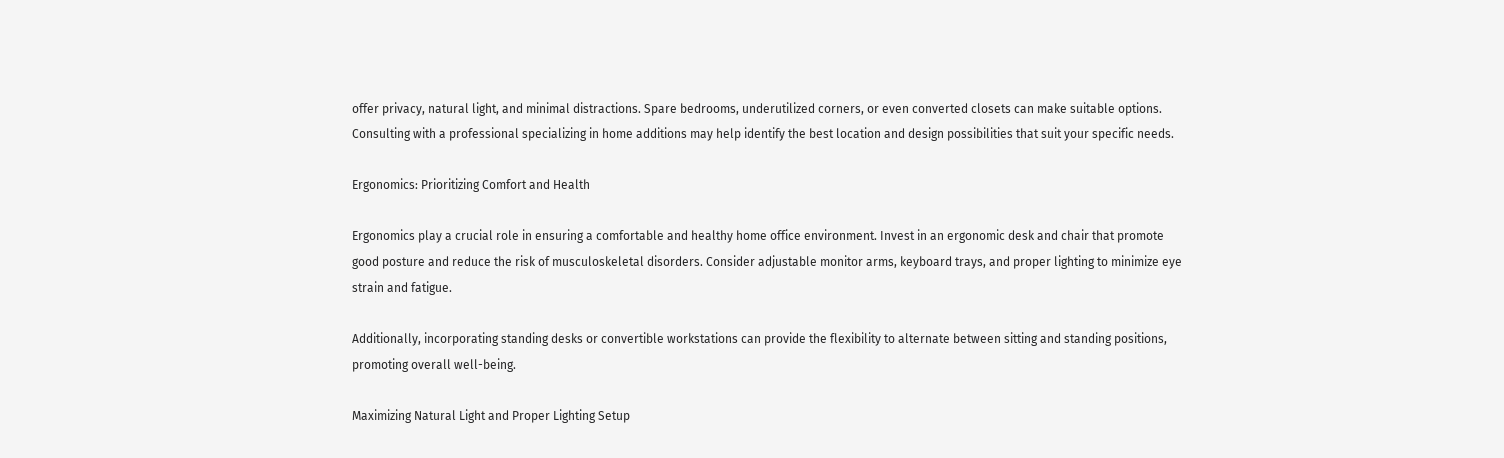offer privacy, natural light, and minimal distractions. Spare bedrooms, underutilized corners, or even converted closets can make suitable options. Consulting with a professional specializing in home additions may help identify the best location and design possibilities that suit your specific needs.

Ergonomics: Prioritizing Comfort and Health

Ergonomics play a crucial role in ensuring a comfortable and healthy home office environment. Invest in an ergonomic desk and chair that promote good posture and reduce the risk of musculoskeletal disorders. Consider adjustable monitor arms, keyboard trays, and proper lighting to minimize eye strain and fatigue.

Additionally, incorporating standing desks or convertible workstations can provide the flexibility to alternate between sitting and standing positions, promoting overall well-being.

Maximizing Natural Light and Proper Lighting Setup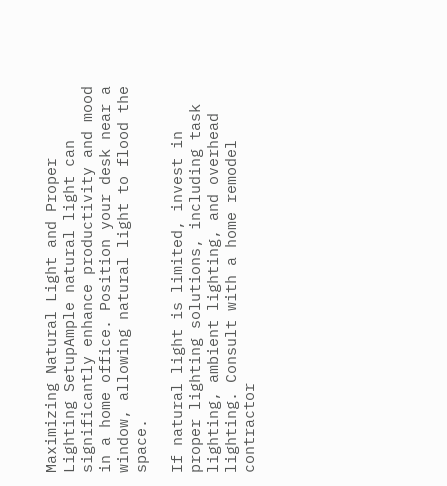Maximizing Natural Light and Proper Lighting SetupAmple natural light can significantly enhance productivity and mood in a home office. Position your desk near a window, allowing natural light to flood the space.

If natural light is limited, invest in proper lighting solutions, including task lighting, ambient lighting, and overhead lighting. Consult with a home remodel contractor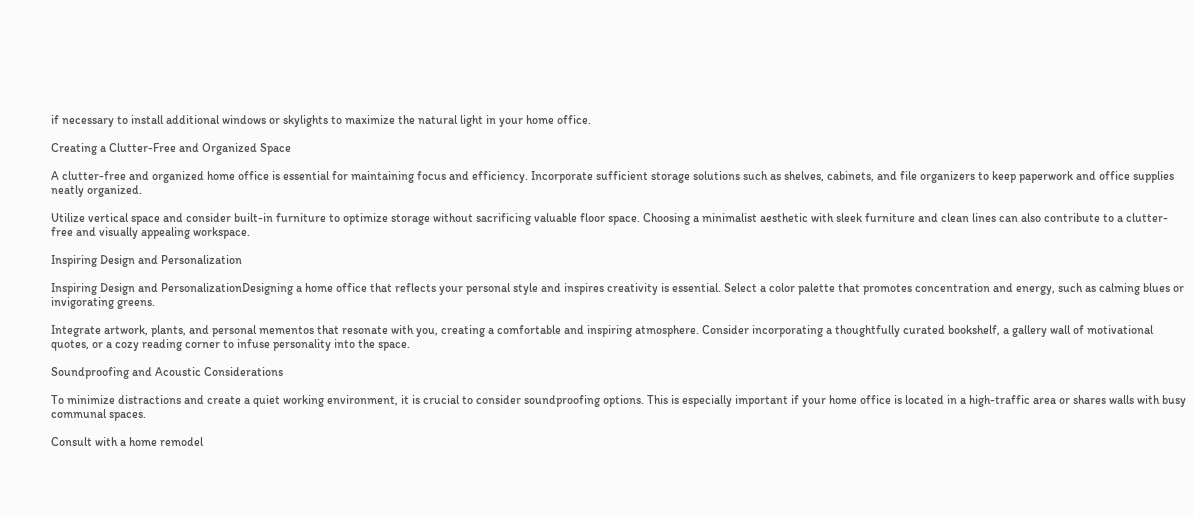if necessary to install additional windows or skylights to maximize the natural light in your home office.

Creating a Clutter-Free and Organized Space

A clutter-free and organized home office is essential for maintaining focus and efficiency. Incorporate sufficient storage solutions such as shelves, cabinets, and file organizers to keep paperwork and office supplies neatly organized.

Utilize vertical space and consider built-in furniture to optimize storage without sacrificing valuable floor space. Choosing a minimalist aesthetic with sleek furniture and clean lines can also contribute to a clutter-free and visually appealing workspace.

Inspiring Design and Personalization

Inspiring Design and PersonalizationDesigning a home office that reflects your personal style and inspires creativity is essential. Select a color palette that promotes concentration and energy, such as calming blues or invigorating greens.

Integrate artwork, plants, and personal mementos that resonate with you, creating a comfortable and inspiring atmosphere. Consider incorporating a thoughtfully curated bookshelf, a gallery wall of motivational quotes, or a cozy reading corner to infuse personality into the space.

Soundproofing and Acoustic Considerations

To minimize distractions and create a quiet working environment, it is crucial to consider soundproofing options. This is especially important if your home office is located in a high-traffic area or shares walls with busy communal spaces.

Consult with a home remodel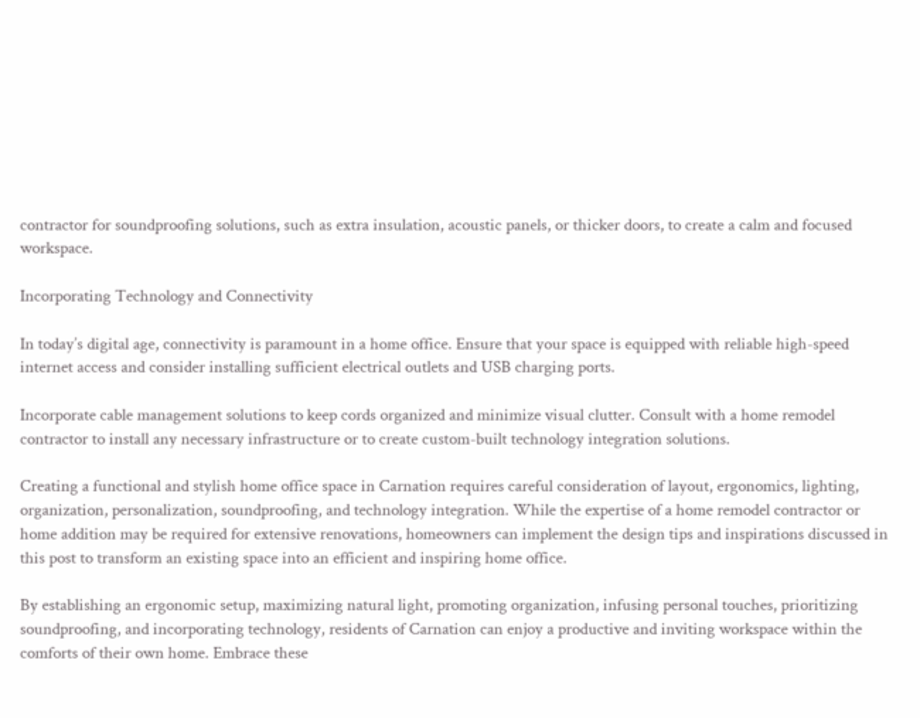contractor for soundproofing solutions, such as extra insulation, acoustic panels, or thicker doors, to create a calm and focused workspace.

Incorporating Technology and Connectivity

In today’s digital age, connectivity is paramount in a home office. Ensure that your space is equipped with reliable high-speed internet access and consider installing sufficient electrical outlets and USB charging ports.

Incorporate cable management solutions to keep cords organized and minimize visual clutter. Consult with a home remodel contractor to install any necessary infrastructure or to create custom-built technology integration solutions.

Creating a functional and stylish home office space in Carnation requires careful consideration of layout, ergonomics, lighting, organization, personalization, soundproofing, and technology integration. While the expertise of a home remodel contractor or home addition may be required for extensive renovations, homeowners can implement the design tips and inspirations discussed in this post to transform an existing space into an efficient and inspiring home office.

By establishing an ergonomic setup, maximizing natural light, promoting organization, infusing personal touches, prioritizing soundproofing, and incorporating technology, residents of Carnation can enjoy a productive and inviting workspace within the comforts of their own home. Embrace these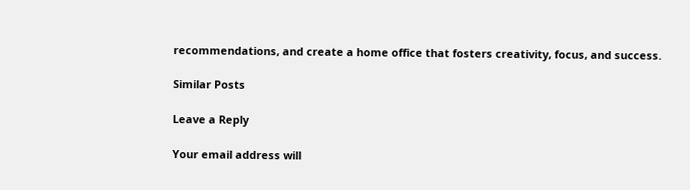recommendations, and create a home office that fosters creativity, focus, and success.

Similar Posts

Leave a Reply

Your email address will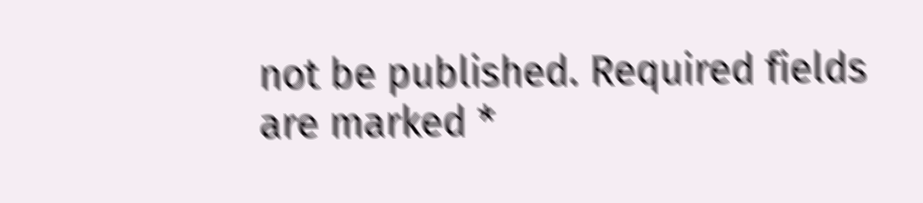not be published. Required fields are marked *